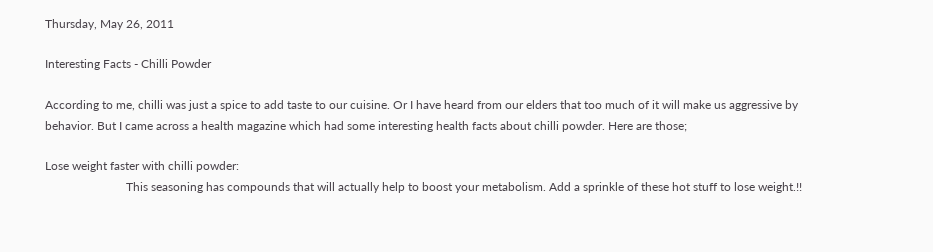Thursday, May 26, 2011

Interesting Facts - Chilli Powder

According to me, chilli was just a spice to add taste to our cuisine. Or I have heard from our elders that too much of it will make us aggressive by behavior. But I came across a health magazine which had some interesting health facts about chilli powder. Here are those;

Lose weight faster with chilli powder:
                           This seasoning has compounds that will actually help to boost your metabolism. Add a sprinkle of these hot stuff to lose weight.!!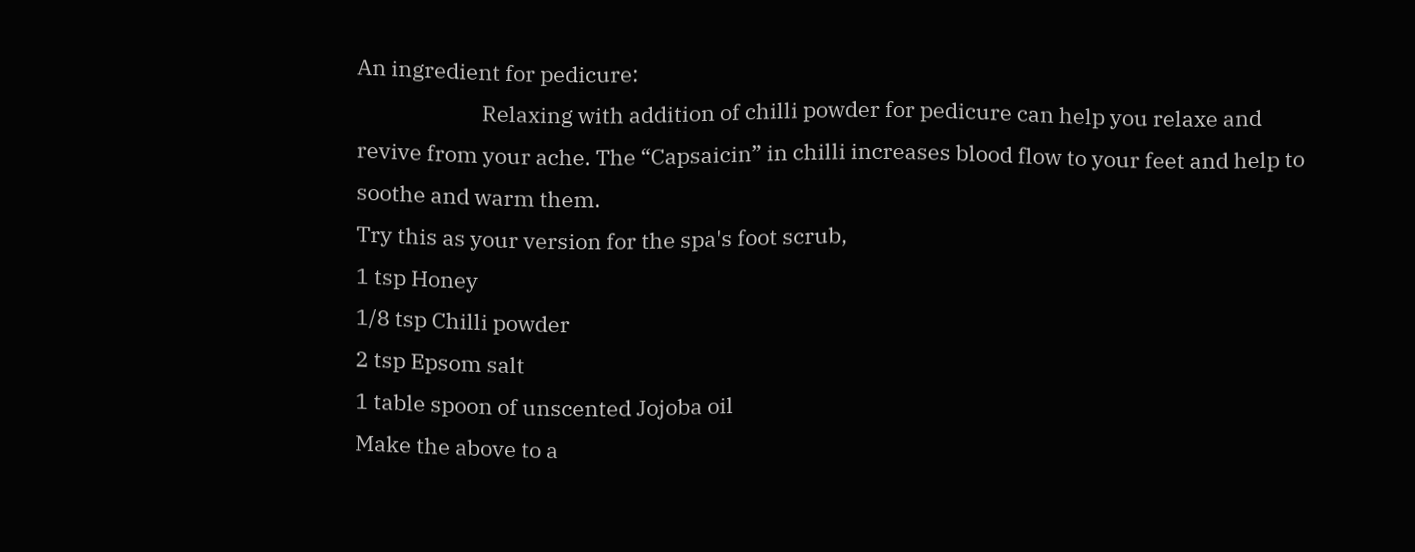An ingredient for pedicure:
                         Relaxing with addition of chilli powder for pedicure can help you relaxe and revive from your ache. The “Capsaicin” in chilli increases blood flow to your feet and help to soothe and warm them.
Try this as your version for the spa's foot scrub,
1 tsp Honey
1/8 tsp Chilli powder
2 tsp Epsom salt
1 table spoon of unscented Jojoba oil
Make the above to a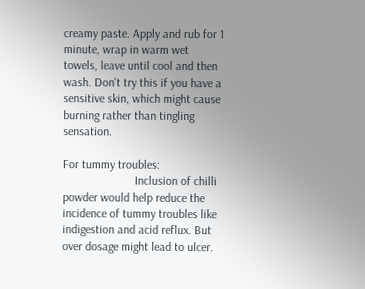creamy paste. Apply and rub for 1 minute, wrap in warm wet towels, leave until cool and then wash. Don't try this if you have a sensitive skin, which might cause burning rather than tingling sensation.

For tummy troubles:
                        Inclusion of chilli powder would help reduce the incidence of tummy troubles like indigestion and acid reflux. But over dosage might lead to ulcer.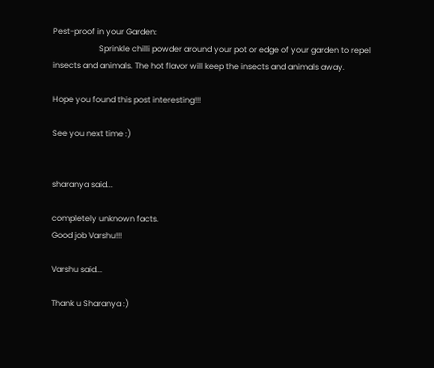Pest-proof in your Garden:
                       Sprinkle chilli powder around your pot or edge of your garden to repel insects and animals. The hot flavor will keep the insects and animals away.

Hope you found this post interesting!!!

See you next time :)


sharanya said...

completely unknown facts.
Good job Varshu!!!

Varshu said...

Thank u Sharanya :)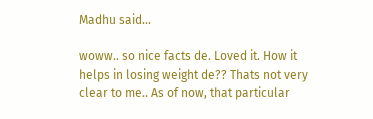Madhu said...

woww.. so nice facts de. Loved it. How it helps in losing weight de?? Thats not very clear to me.. As of now, that particular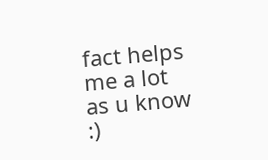fact helps me a lot as u know :)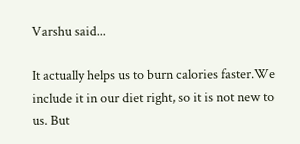Varshu said...

It actually helps us to burn calories faster.We include it in our diet right, so it is not new to us. But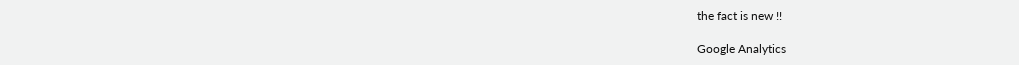the fact is new !!

Google Analytics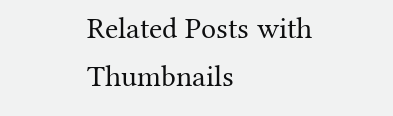Related Posts with Thumbnails